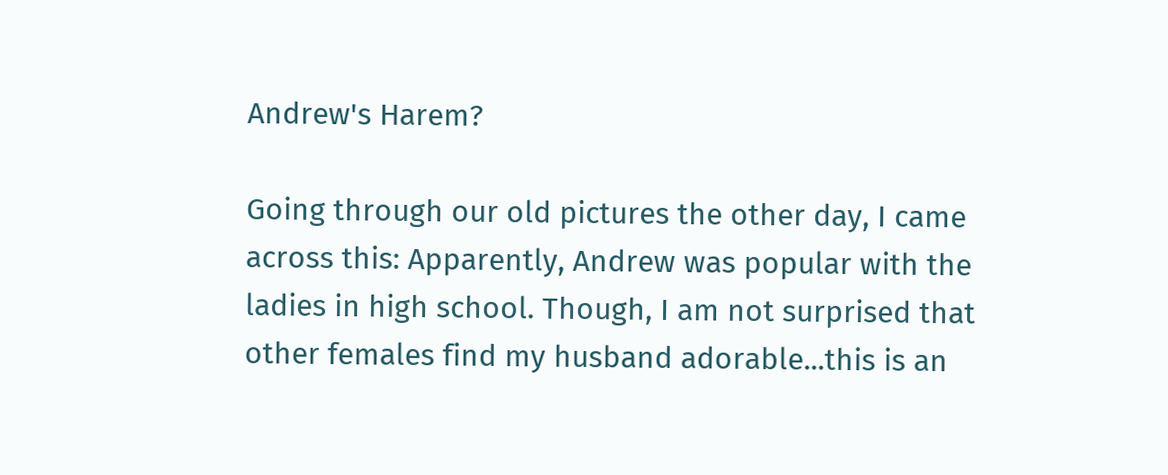Andrew's Harem?

Going through our old pictures the other day, I came across this: Apparently, Andrew was popular with the ladies in high school. Though, I am not surprised that other females find my husband adorable...this is an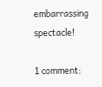embarrassing spectacle!

1 comment: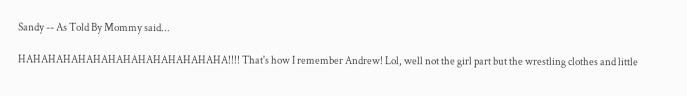Sandy -- As Told By Mommy said...

HAHAHAHAHAHAHAHAHAHAHAHAHAHA!!!! That's how I remember Andrew! Lol, well not the girl part but the wrestling clothes and little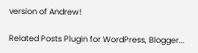version of Andrew!

Related Posts Plugin for WordPress, Blogger...